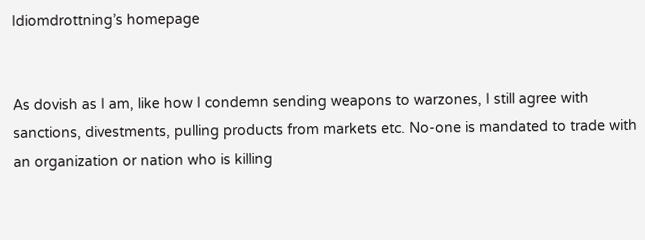Idiomdrottning’s homepage


As dovish as I am, like how I condemn sending weapons to warzones, I still agree with sanctions, divestments, pulling products from markets etc. No-one is mandated to trade with an organization or nation who is killing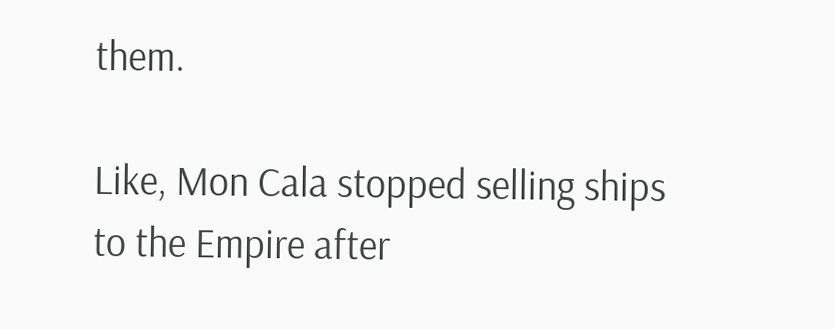them.

Like, Mon Cala stopped selling ships to the Empire after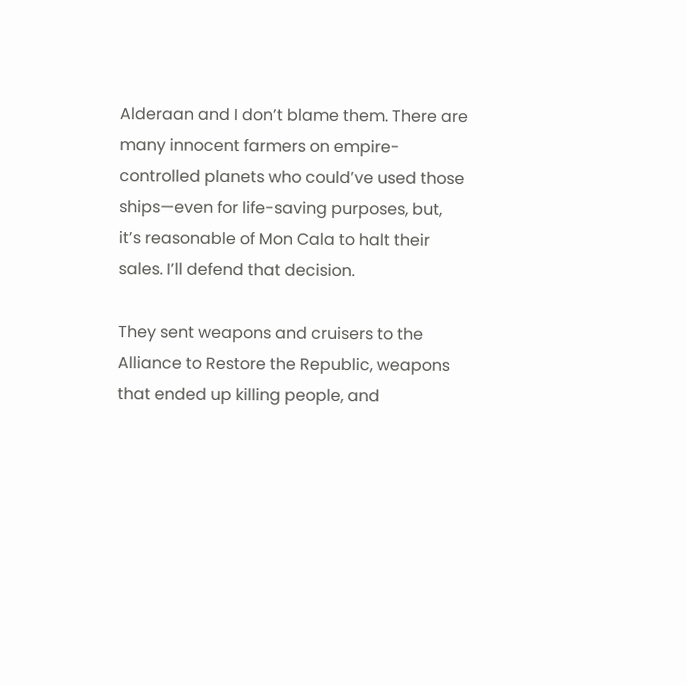Alderaan and I don’t blame them. There are many innocent farmers on empire-controlled planets who could’ve used those ships—even for life-saving purposes, but, it’s reasonable of Mon Cala to halt their sales. I’ll defend that decision.

They sent weapons and cruisers to the Alliance to Restore the Republic, weapons that ended up killing people, and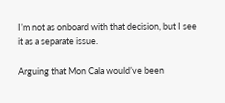I’m not as onboard with that decision, but I see it as a separate issue.

Arguing that Mon Cala would’ve been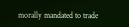morally mandated to trade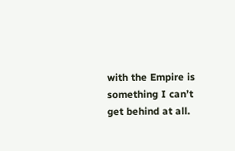with the Empire is something I can’t get behind at all.